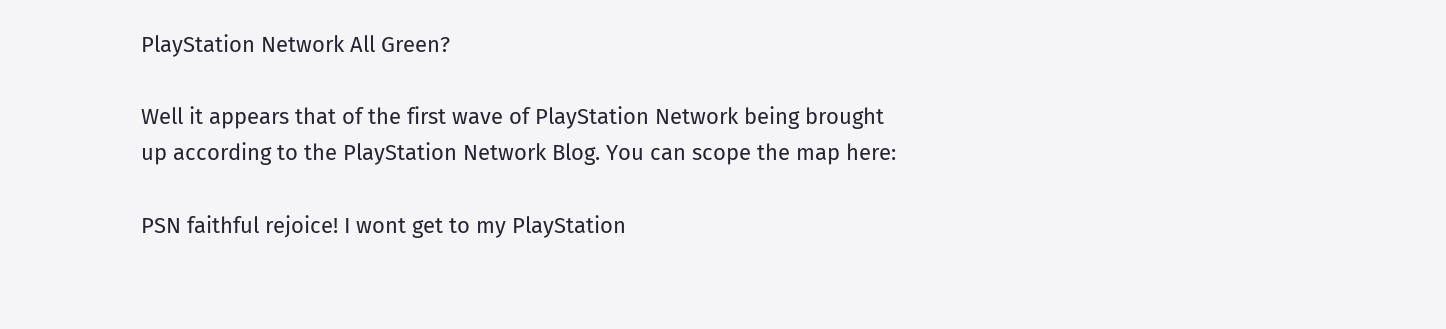PlayStation Network All Green?

Well it appears that of the first wave of PlayStation Network being brought up according to the PlayStation Network Blog. You can scope the map here:

PSN faithful rejoice! I wont get to my PlayStation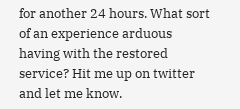for another 24 hours. What sort of an experience arduous having with the restored service? Hit me up on twitter and let me know.